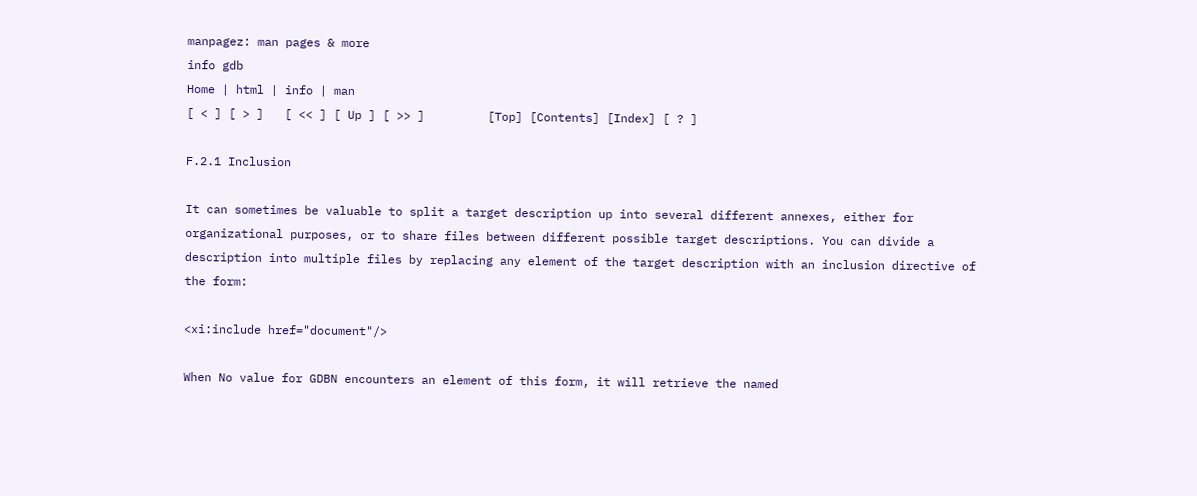manpagez: man pages & more
info gdb
Home | html | info | man
[ < ] [ > ]   [ << ] [ Up ] [ >> ]         [Top] [Contents] [Index] [ ? ]

F.2.1 Inclusion

It can sometimes be valuable to split a target description up into several different annexes, either for organizational purposes, or to share files between different possible target descriptions. You can divide a description into multiple files by replacing any element of the target description with an inclusion directive of the form:

<xi:include href="document"/>

When No value for GDBN encounters an element of this form, it will retrieve the named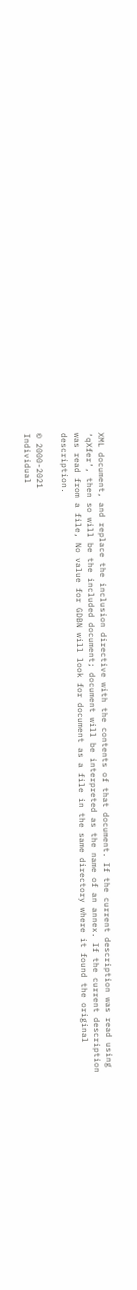XML document, and replace the inclusion directive with the contents of that document. If the current description was read using ‘qXfer’, then so will be the included document; document will be interpreted as the name of an annex. If the current description was read from a file, No value for GDBN will look for document as a file in the same directory where it found the original description.

© 2000-2021
Individual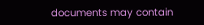documents may contain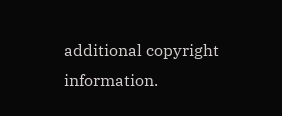additional copyright information.